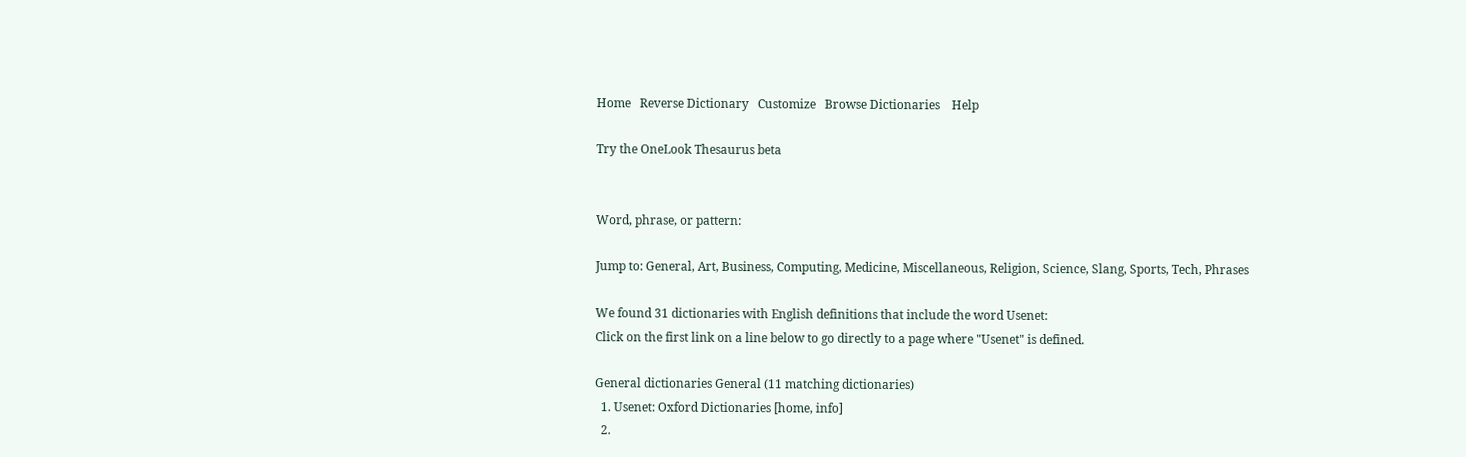Home   Reverse Dictionary   Customize   Browse Dictionaries    Help

Try the OneLook Thesaurus beta


Word, phrase, or pattern:

Jump to: General, Art, Business, Computing, Medicine, Miscellaneous, Religion, Science, Slang, Sports, Tech, Phrases

We found 31 dictionaries with English definitions that include the word Usenet:
Click on the first link on a line below to go directly to a page where "Usenet" is defined.

General dictionaries General (11 matching dictionaries)
  1. Usenet: Oxford Dictionaries [home, info]
  2.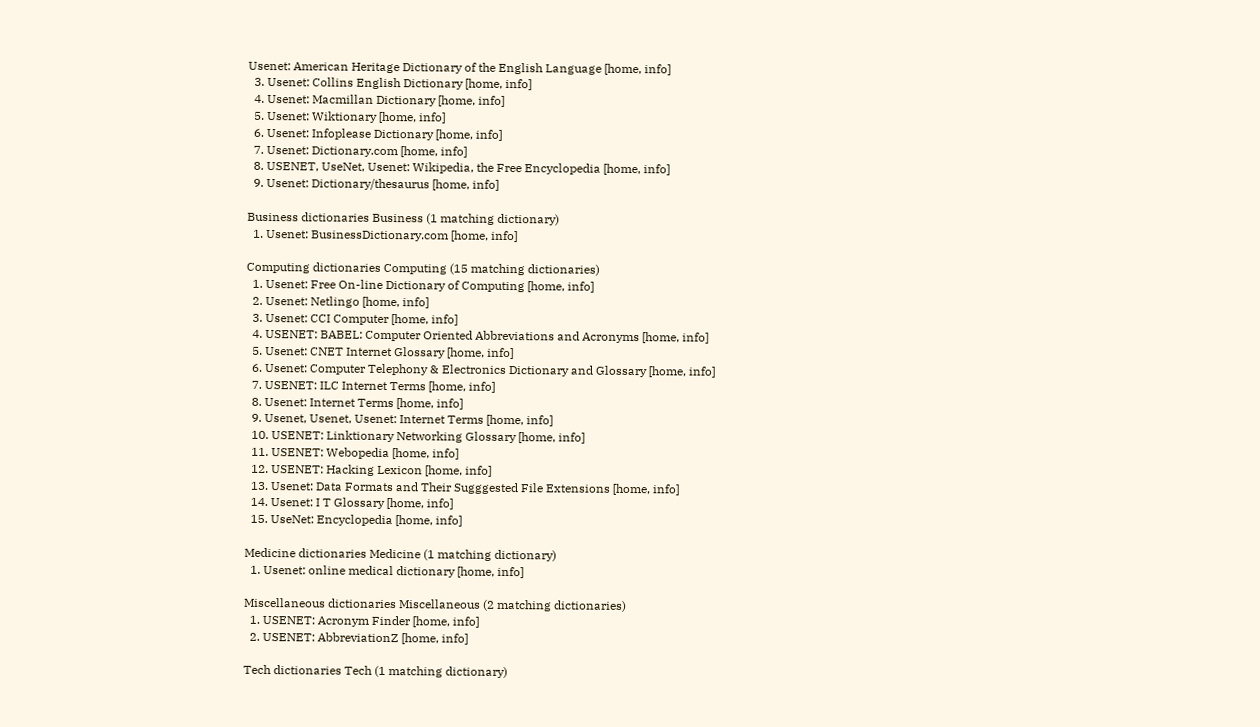Usenet: American Heritage Dictionary of the English Language [home, info]
  3. Usenet: Collins English Dictionary [home, info]
  4. Usenet: Macmillan Dictionary [home, info]
  5. Usenet: Wiktionary [home, info]
  6. Usenet: Infoplease Dictionary [home, info]
  7. Usenet: Dictionary.com [home, info]
  8. USENET, UseNet, Usenet: Wikipedia, the Free Encyclopedia [home, info]
  9. Usenet: Dictionary/thesaurus [home, info]

Business dictionaries Business (1 matching dictionary)
  1. Usenet: BusinessDictionary.com [home, info]

Computing dictionaries Computing (15 matching dictionaries)
  1. Usenet: Free On-line Dictionary of Computing [home, info]
  2. Usenet: Netlingo [home, info]
  3. Usenet: CCI Computer [home, info]
  4. USENET: BABEL: Computer Oriented Abbreviations and Acronyms [home, info]
  5. Usenet: CNET Internet Glossary [home, info]
  6. Usenet: Computer Telephony & Electronics Dictionary and Glossary [home, info]
  7. USENET: ILC Internet Terms [home, info]
  8. Usenet: Internet Terms [home, info]
  9. Usenet, Usenet, Usenet: Internet Terms [home, info]
  10. USENET: Linktionary Networking Glossary [home, info]
  11. USENET: Webopedia [home, info]
  12. USENET: Hacking Lexicon [home, info]
  13. Usenet: Data Formats and Their Sugggested File Extensions [home, info]
  14. Usenet: I T Glossary [home, info]
  15. UseNet: Encyclopedia [home, info]

Medicine dictionaries Medicine (1 matching dictionary)
  1. Usenet: online medical dictionary [home, info]

Miscellaneous dictionaries Miscellaneous (2 matching dictionaries)
  1. USENET: Acronym Finder [home, info]
  2. USENET: AbbreviationZ [home, info]

Tech dictionaries Tech (1 matching dictionary)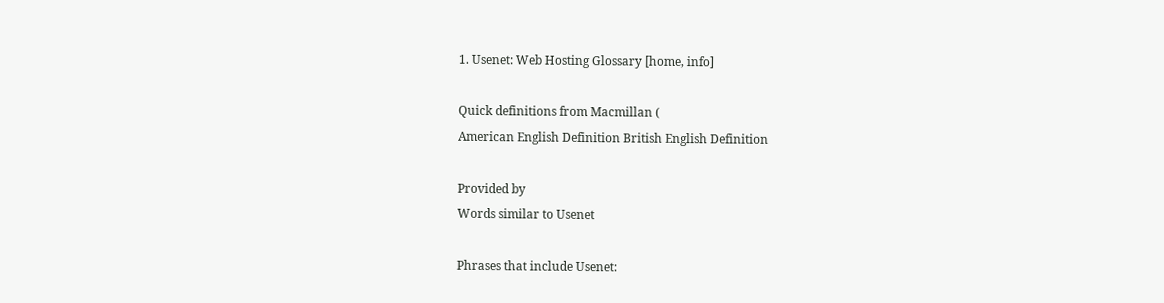1. Usenet: Web Hosting Glossary [home, info]

Quick definitions from Macmillan (
American English Definition British English Definition

Provided by
Words similar to Usenet

Phrases that include Usenet: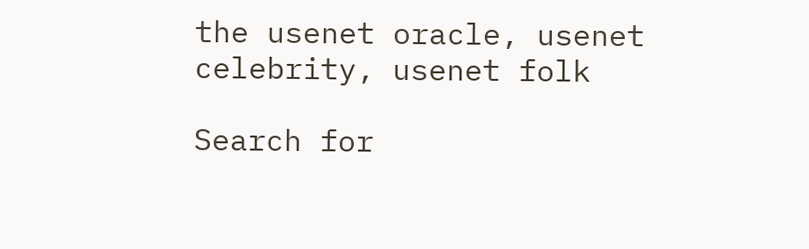the usenet oracle, usenet celebrity, usenet folk

Search for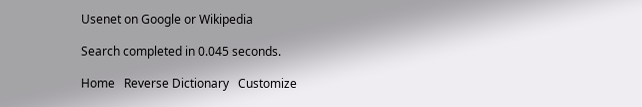Usenet on Google or Wikipedia

Search completed in 0.045 seconds.

Home   Reverse Dictionary   Customize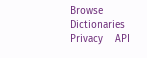Browse Dictionaries    Privacy    API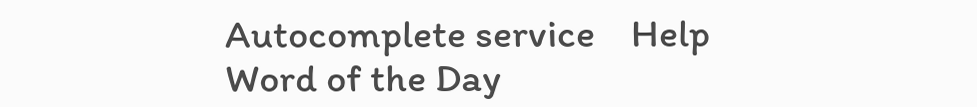Autocomplete service    Help    Word of the Day